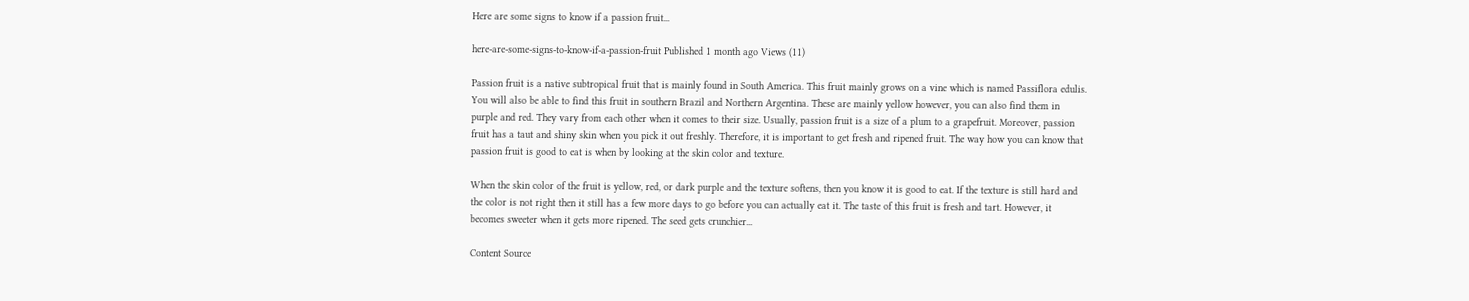Here are some signs to know if a passion fruit...

here-are-some-signs-to-know-if-a-passion-fruit Published 1 month ago Views (11)

Passion fruit is a native subtropical fruit that is mainly found in South America. This fruit mainly grows on a vine which is named Passiflora edulis. You will also be able to find this fruit in southern Brazil and Northern Argentina. These are mainly yellow however, you can also find them in purple and red. They vary from each other when it comes to their size. Usually, passion fruit is a size of a plum to a grapefruit. Moreover, passion fruit has a taut and shiny skin when you pick it out freshly. Therefore, it is important to get fresh and ripened fruit. The way how you can know that passion fruit is good to eat is when by looking at the skin color and texture.

When the skin color of the fruit is yellow, red, or dark purple and the texture softens, then you know it is good to eat. If the texture is still hard and the color is not right then it still has a few more days to go before you can actually eat it. The taste of this fruit is fresh and tart. However, it becomes sweeter when it gets more ripened. The seed gets crunchier...

Content Source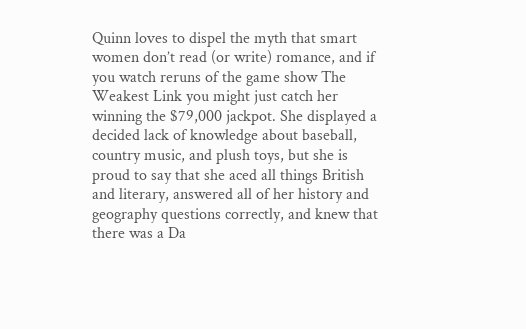Quinn loves to dispel the myth that smart women don’t read (or write) romance, and if you watch reruns of the game show The Weakest Link you might just catch her winning the $79,000 jackpot. She displayed a decided lack of knowledge about baseball, country music, and plush toys, but she is proud to say that she aced all things British and literary, answered all of her history and geography questions correctly, and knew that there was a Da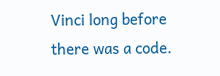Vinci long before there was a code.